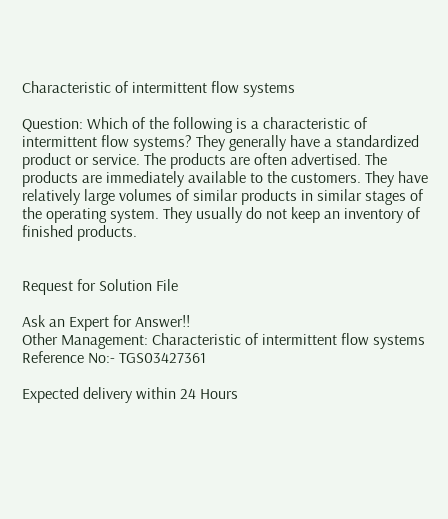Characteristic of intermittent flow systems

Question: Which of the following is a characteristic of intermittent flow systems? They generally have a standardized product or service. The products are often advertised. The products are immediately available to the customers. They have relatively large volumes of similar products in similar stages of the operating system. They usually do not keep an inventory of finished products.


Request for Solution File

Ask an Expert for Answer!!
Other Management: Characteristic of intermittent flow systems
Reference No:- TGS03427361

Expected delivery within 24 Hours